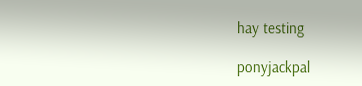hay testing

ponyjackpal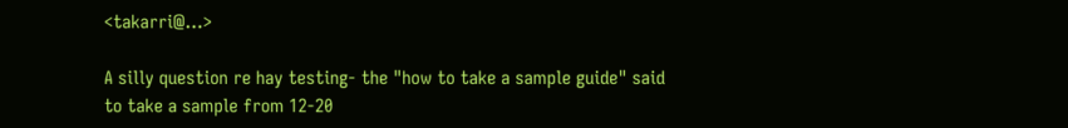<takarri@...>

A silly question re hay testing- the "how to take a sample guide" said
to take a sample from 12-20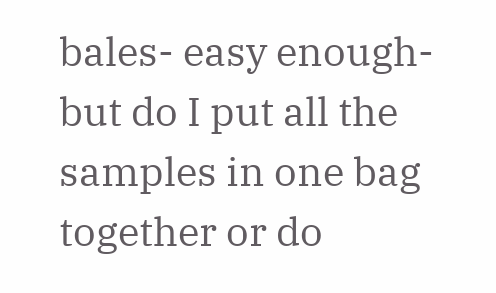bales- easy enough- but do I put all the
samples in one bag together or do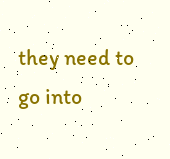they need to go into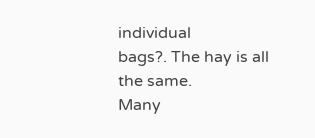individual
bags?. The hay is all the same.
Many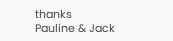thanks
Pauline & Jack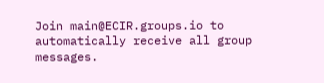Join main@ECIR.groups.io to automatically receive all group messages.